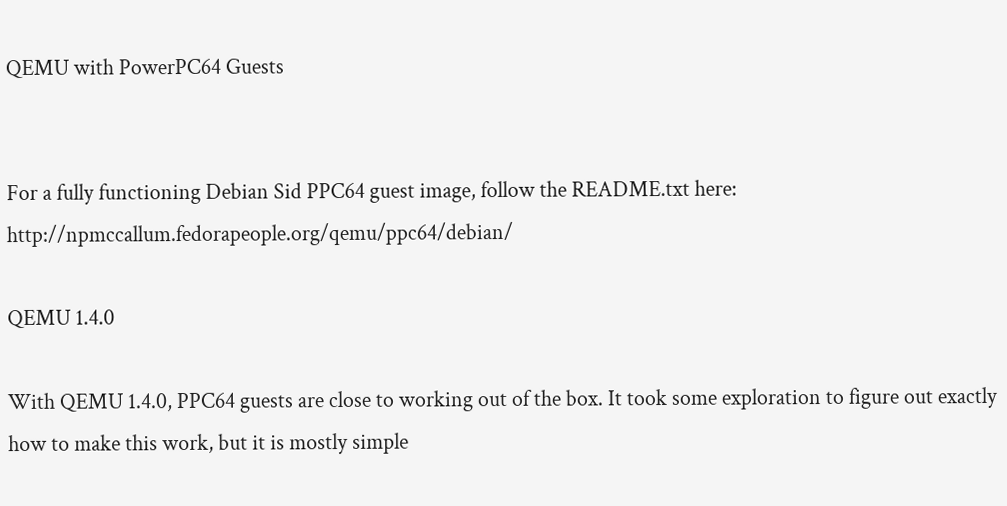QEMU with PowerPC64 Guests


For a fully functioning Debian Sid PPC64 guest image, follow the README.txt here: http://npmccallum.fedorapeople.org/qemu/ppc64/debian/

QEMU 1.4.0

With QEMU 1.4.0, PPC64 guests are close to working out of the box. It took some exploration to figure out exactly how to make this work, but it is mostly simple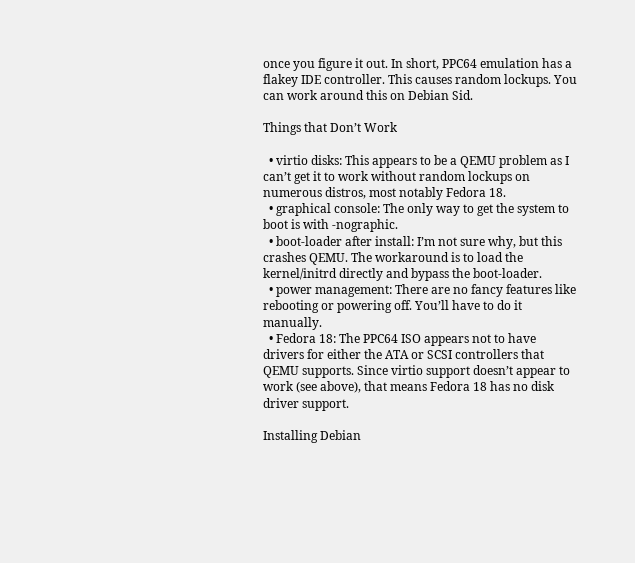once you figure it out. In short, PPC64 emulation has a flakey IDE controller. This causes random lockups. You can work around this on Debian Sid.

Things that Don’t Work

  • virtio disks: This appears to be a QEMU problem as I can’t get it to work without random lockups on numerous distros, most notably Fedora 18.
  • graphical console: The only way to get the system to boot is with -nographic.
  • boot-loader after install: I’m not sure why, but this crashes QEMU. The workaround is to load the kernel/initrd directly and bypass the boot-loader.
  • power management: There are no fancy features like rebooting or powering off. You’ll have to do it manually.
  • Fedora 18: The PPC64 ISO appears not to have drivers for either the ATA or SCSI controllers that QEMU supports. Since virtio support doesn’t appear to work (see above), that means Fedora 18 has no disk driver support.

Installing Debian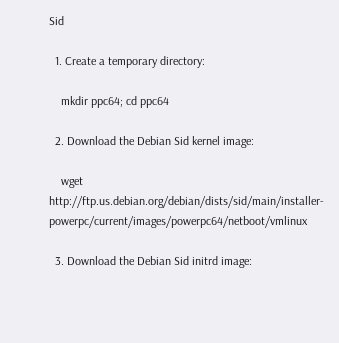Sid

  1. Create a temporary directory:

    mkdir ppc64; cd ppc64

  2. Download the Debian Sid kernel image:

    wget http://ftp.us.debian.org/debian/dists/sid/main/installer-powerpc/current/images/powerpc64/netboot/vmlinux

  3. Download the Debian Sid initrd image: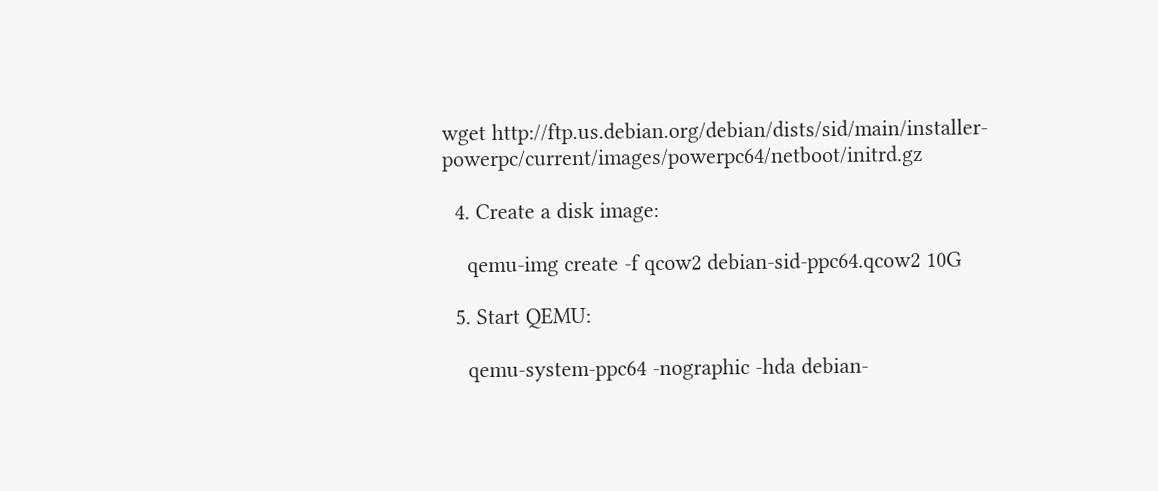wget http://ftp.us.debian.org/debian/dists/sid/main/installer-powerpc/current/images/powerpc64/netboot/initrd.gz

  4. Create a disk image:

    qemu-img create -f qcow2 debian-sid-ppc64.qcow2 10G

  5. Start QEMU:

    qemu-system-ppc64 -nographic -hda debian-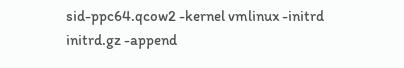sid-ppc64.qcow2 -kernel vmlinux -initrd initrd.gz -append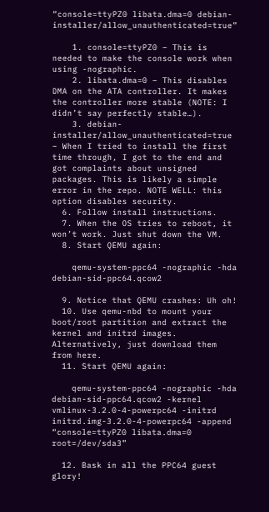“console=ttyPZ0 libata.dma=0 debian-installer/allow_unauthenticated=true”

    1. console=ttyPZ0 – This is needed to make the console work when using -nographic.
    2. libata.dma=0 – This disables DMA on the ATA controller. It makes the controller more stable (NOTE: I didn’t say perfectly stable…).
    3. debian-installer/allow_unauthenticated=true – When I tried to install the first time through, I got to the end and got complaints about unsigned packages. This is likely a simple error in the repo. NOTE WELL: this option disables security.
  6. Follow install instructions.
  7. When the OS tries to reboot, it won’t work. Just shut down the VM.
  8. Start QEMU again:

    qemu-system-ppc64 -nographic -hda debian-sid-ppc64.qcow2

  9. Notice that QEMU crashes: Uh oh!
  10. Use qemu-nbd to mount your boot/root partition and extract the kernel and initrd images. Alternatively, just download them from here.
  11. Start QEMU again:

    qemu-system-ppc64 -nographic -hda debian-sid-ppc64.qcow2 -kernel vmlinux-3.2.0-4-powerpc64 -initrd initrd.img-3.2.0-4-powerpc64 -append “console=ttyPZ0 libata.dma=0 root=/dev/sda3”

  12. Bask in all the PPC64 guest glory!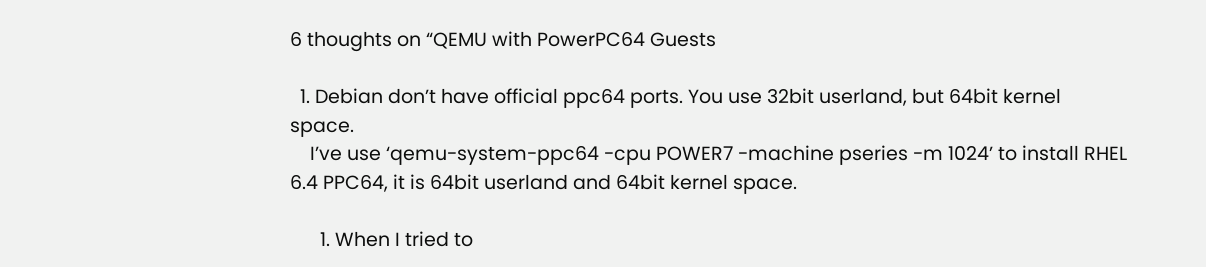6 thoughts on “QEMU with PowerPC64 Guests

  1. Debian don’t have official ppc64 ports. You use 32bit userland, but 64bit kernel space.
    I’ve use ‘qemu-system-ppc64 -cpu POWER7 -machine pseries -m 1024’ to install RHEL 6.4 PPC64, it is 64bit userland and 64bit kernel space.

      1. When I tried to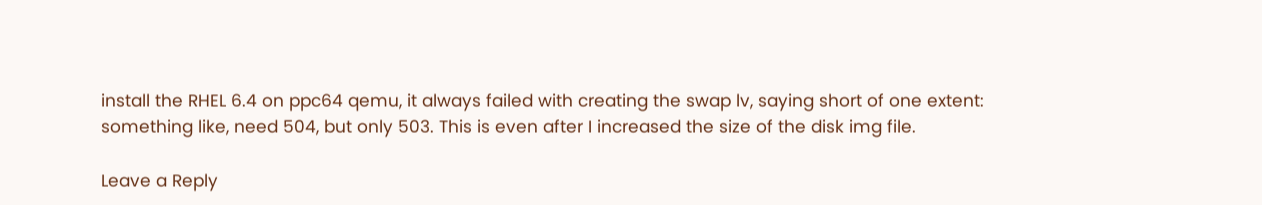install the RHEL 6.4 on ppc64 qemu, it always failed with creating the swap lv, saying short of one extent: something like, need 504, but only 503. This is even after I increased the size of the disk img file.

Leave a Reply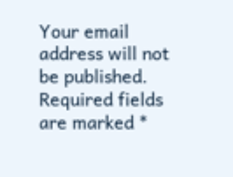Your email address will not be published. Required fields are marked *